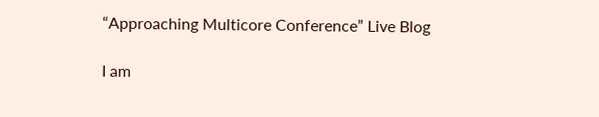“Approaching Multicore Conference” Live Blog

I am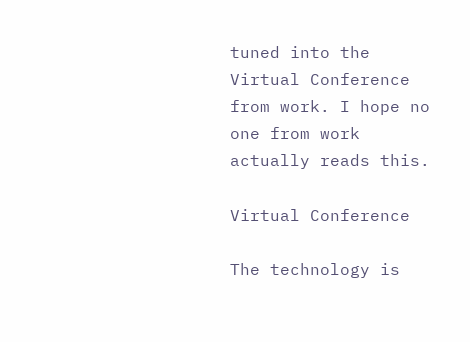tuned into the Virtual Conference from work. I hope no one from work actually reads this.

Virtual Conference

The technology is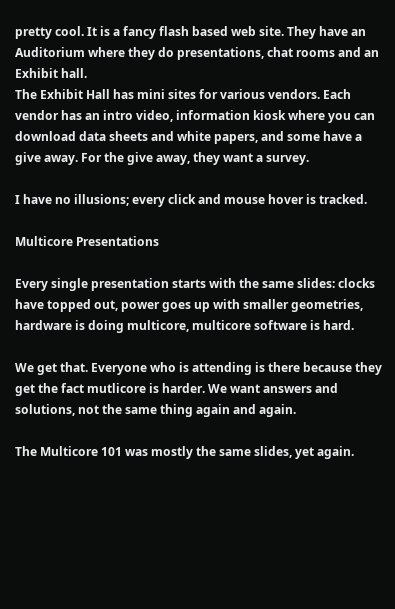pretty cool. It is a fancy flash based web site. They have an Auditorium where they do presentations, chat rooms and an Exhibit hall.
The Exhibit Hall has mini sites for various vendors. Each vendor has an intro video, information kiosk where you can download data sheets and white papers, and some have a give away. For the give away, they want a survey.

I have no illusions; every click and mouse hover is tracked.

Multicore Presentations

Every single presentation starts with the same slides: clocks have topped out, power goes up with smaller geometries, hardware is doing multicore, multicore software is hard.

We get that. Everyone who is attending is there because they get the fact mutlicore is harder. We want answers and solutions, not the same thing again and again.

The Multicore 101 was mostly the same slides, yet again.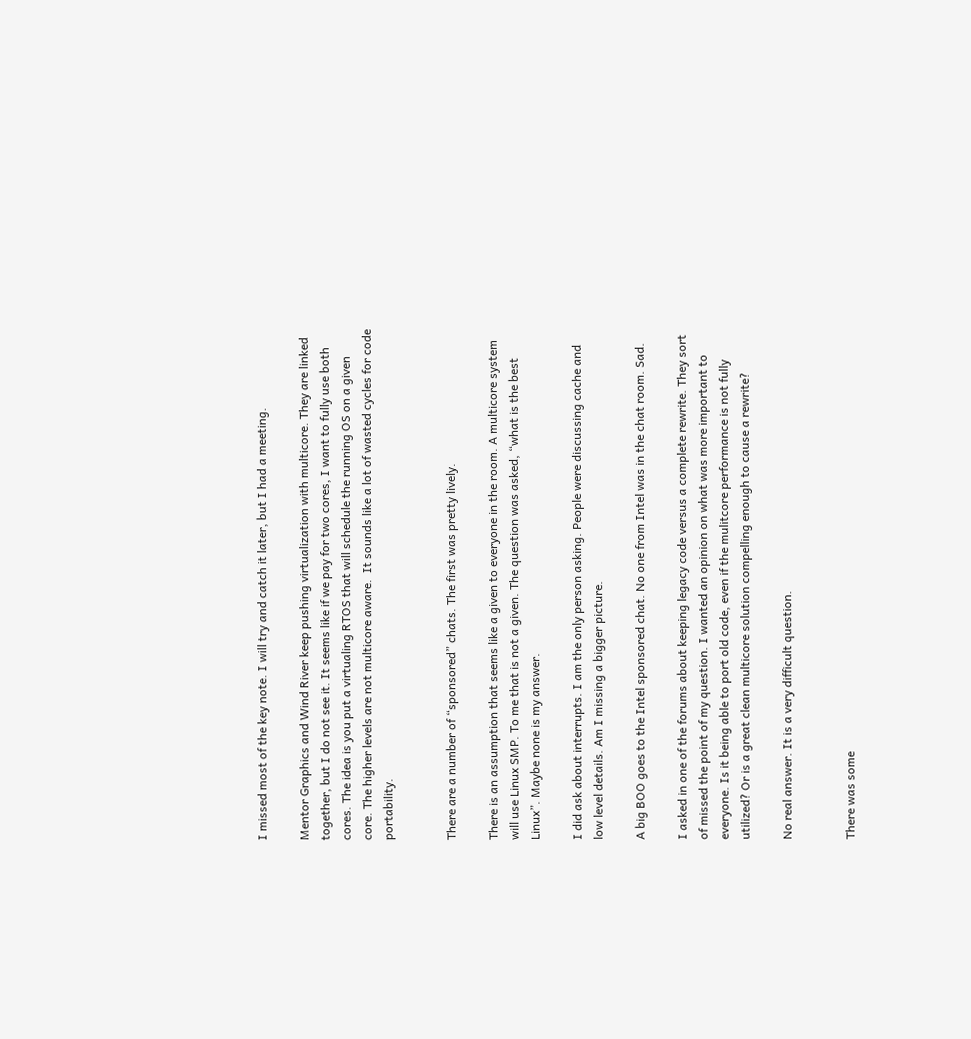I missed most of the key note. I will try and catch it later, but I had a meeting.

Mentor Graphics and Wind River keep pushing virtualization with multicore. They are linked together, but I do not see it. It seems like if we pay for two cores, I want to fully use both cores. The idea is you put a virtualing RTOS that will schedule the running OS on a given core. The higher levels are not multicore aware.  It sounds like a lot of wasted cycles for code portability.


There are a number of “sponsored” chats. The first was pretty lively.

There is an assumption that seems like a given to everyone in the room. A multicore system will use Linux SMP. To me that is not a given. The question was asked, “what is the best Linux”. Maybe none is my answer.

I did ask about interrupts. I am the only person asking. People were discussing cache and low level details. Am I missing a bigger picture.

A big BOO goes to the Intel sponsored chat. No one from Intel was in the chat room. Sad.

I asked in one of the forums about keeping legacy code versus a complete rewrite. They sort of missed the point of my question. I wanted an opinion on what was more important to everyone. Is it being able to port old code, even if the mulitcore performance is not fully utilized? Or is a great clean multicore solution compelling enough to cause a rewrite?

No real answer. It is a very difficult question.


There was some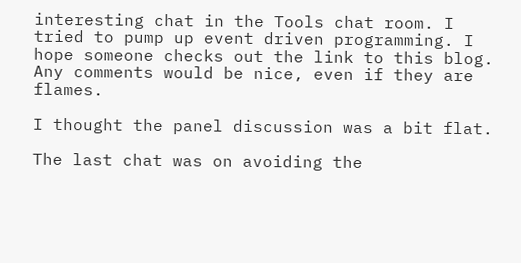interesting chat in the Tools chat room. I tried to pump up event driven programming. I hope someone checks out the link to this blog. Any comments would be nice, even if they are flames.

I thought the panel discussion was a bit flat.

The last chat was on avoiding the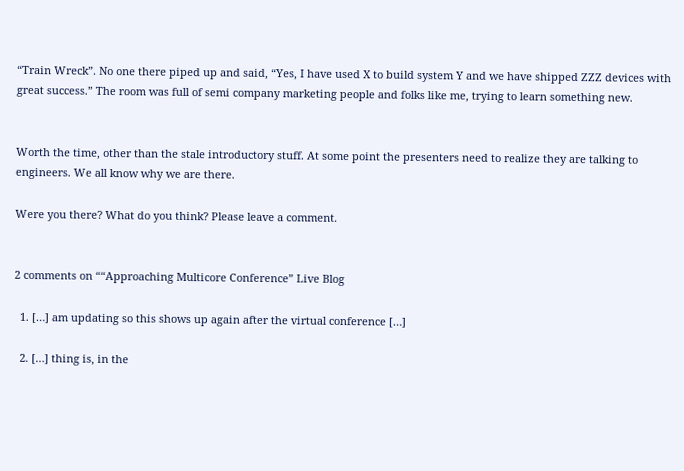“Train Wreck”. No one there piped up and said, “Yes, I have used X to build system Y and we have shipped ZZZ devices with great success.” The room was full of semi company marketing people and folks like me, trying to learn something new.


Worth the time, other than the stale introductory stuff. At some point the presenters need to realize they are talking to engineers. We all know why we are there.

Were you there? What do you think? Please leave a comment.


2 comments on ““Approaching Multicore Conference” Live Blog

  1. […] am updating so this shows up again after the virtual conference […]

  2. […] thing is, in the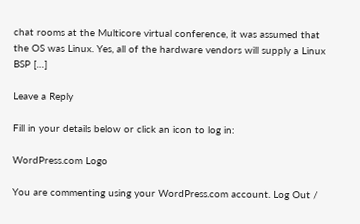chat rooms at the Multicore virtual conference, it was assumed that the OS was Linux. Yes, all of the hardware vendors will supply a Linux BSP […]

Leave a Reply

Fill in your details below or click an icon to log in:

WordPress.com Logo

You are commenting using your WordPress.com account. Log Out /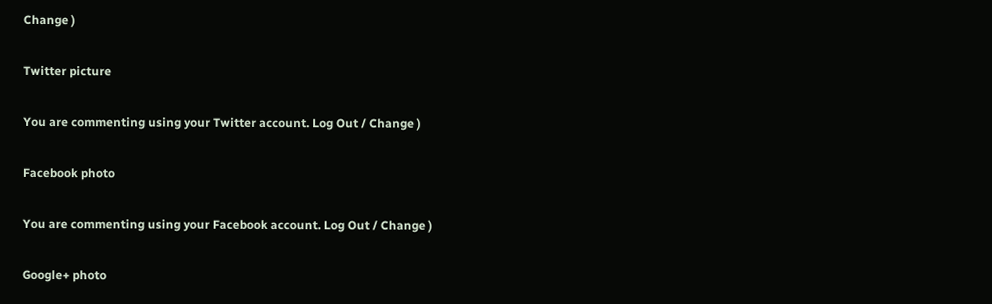Change )

Twitter picture

You are commenting using your Twitter account. Log Out / Change )

Facebook photo

You are commenting using your Facebook account. Log Out / Change )

Google+ photo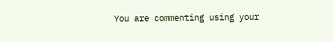You are commenting using your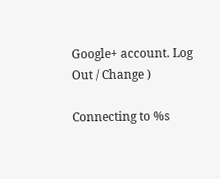Google+ account. Log Out / Change )

Connecting to %s